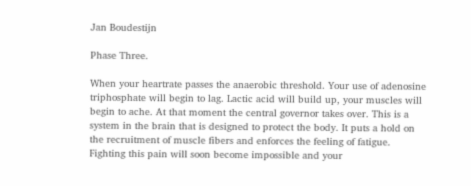Jan Boudestijn

Phase Three.

When your heartrate passes the anaerobic threshold. Your use of adenosine triphosphate will begin to lag. Lactic acid will build up, your muscles will begin to ache. At that moment the central governor takes over. This is a system in the brain that is designed to protect the body. It puts a hold on the recruitment of muscle fibers and enforces the feeling of fatigue. Fighting this pain will soon become impossible and your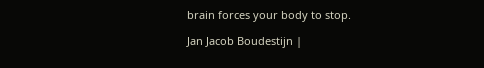brain forces your body to stop.

Jan Jacob Boudestijn |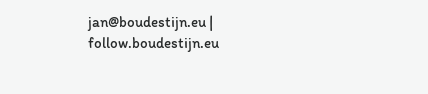jan@boudestijn.eu | follow.boudestijn.eu